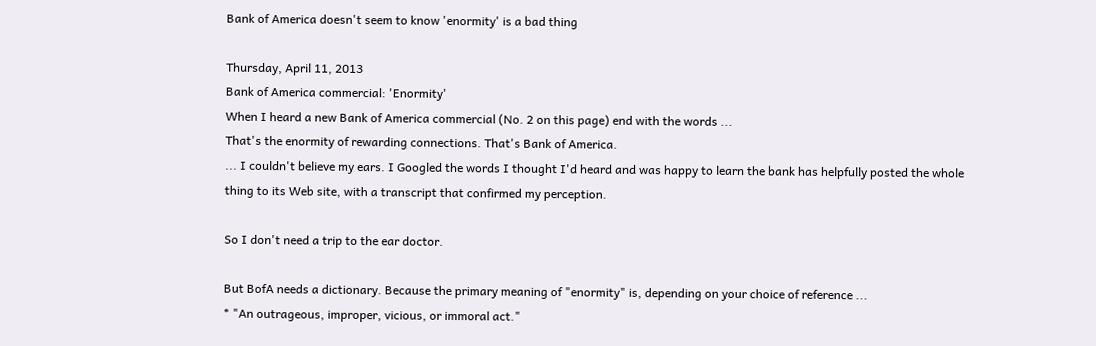Bank of America doesn't seem to know 'enormity' is a bad thing

Thursday, April 11, 2013
Bank of America commercial: 'Enormity'
When I heard a new Bank of America commercial (No. 2 on this page) end with the words ...
That's the enormity of rewarding connections. That's Bank of America.
... I couldn't believe my ears. I Googled the words I thought I'd heard and was happy to learn the bank has helpfully posted the whole thing to its Web site, with a transcript that confirmed my perception.

So I don't need a trip to the ear doctor.

But BofA needs a dictionary. Because the primary meaning of "enormity" is, depending on your choice of reference ...
* "An outrageous, improper, vicious, or immoral act."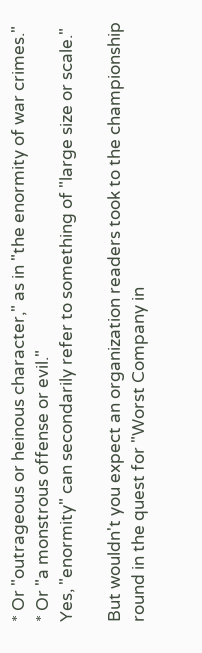* Or "outrageous or heinous character," as in "the enormity of war crimes."
* Or "a monstrous offense or evil."
Yes, "enormity" can secondarily refer to something of "large size or scale."

But wouldn't you expect an organization readers took to the championship round in the quest for "Worst Company in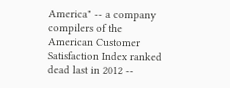America" -- a company compilers of the American Customer Satisfaction Index ranked dead last in 2012 --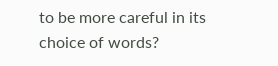to be more careful in its choice of words?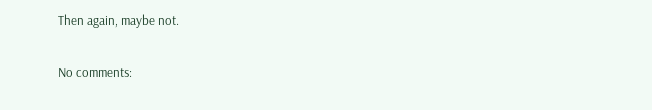Then again, maybe not.

No comments: